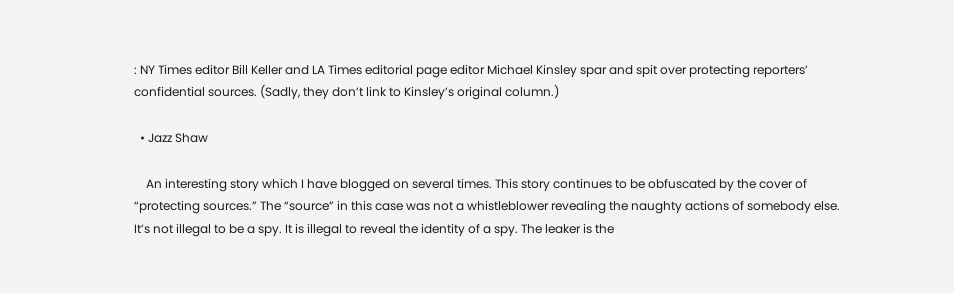: NY Times editor Bill Keller and LA Times editorial page editor Michael Kinsley spar and spit over protecting reporters’ confidential sources. (Sadly, they don’t link to Kinsley’s original column.)

  • Jazz Shaw

    An interesting story which I have blogged on several times. This story continues to be obfuscated by the cover of “protecting sources.” The “source” in this case was not a whistleblower revealing the naughty actions of somebody else. It’s not illegal to be a spy. It is illegal to reveal the identity of a spy. The leaker is the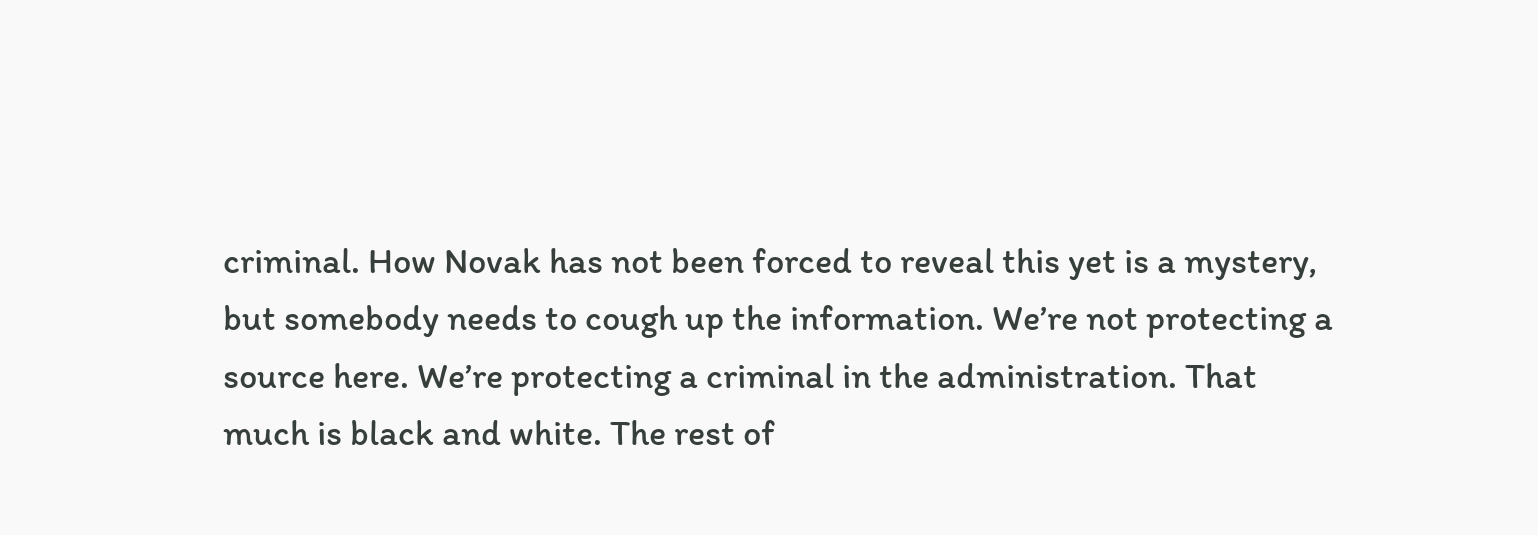criminal. How Novak has not been forced to reveal this yet is a mystery, but somebody needs to cough up the information. We’re not protecting a source here. We’re protecting a criminal in the administration. That much is black and white. The rest of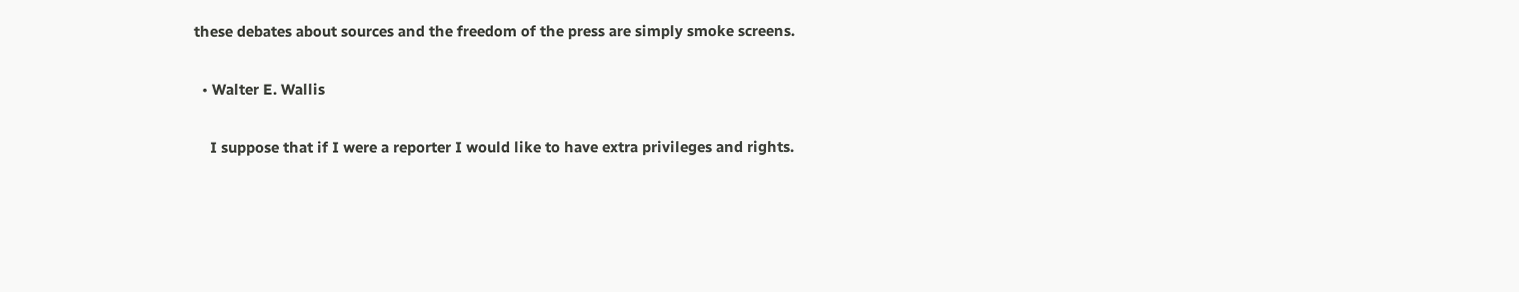these debates about sources and the freedom of the press are simply smoke screens.

  • Walter E. Wallis

    I suppose that if I were a reporter I would like to have extra privileges and rights.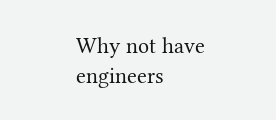Why not have engineers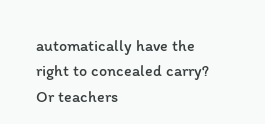automatically have the right to concealed carry? Or teachers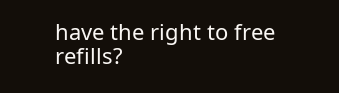have the right to free refills?